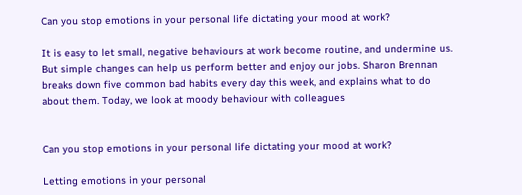Can you stop emotions in your personal life dictating your mood at work?

It is easy to let small, negative behaviours at work become routine, and undermine us. But simple changes can help us perform better and enjoy our jobs. Sharon Brennan breaks down five common bad habits every day this week, and explains what to do about them. Today, we look at moody behaviour with colleagues


Can you stop emotions in your personal life dictating your mood at work?

Letting emotions in your personal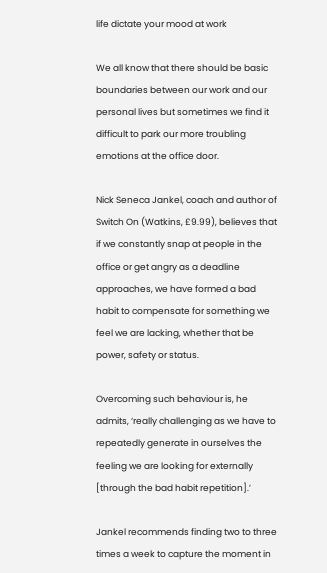life dictate your mood at work

We all know that there should be basic boundaries between our work and our personal lives but sometimes we find it difficult to park our more troubling emotions at the office door.

Nick Seneca Jankel, coach and author of Switch On (Watkins, £9.99), believes that if we constantly snap at people in the office or get angry as a deadline approaches, we have formed a bad habit to compensate for something we feel we are lacking, whether that be power, safety or status.

Overcoming such behaviour is, he admits, ‘really challenging as we have to repeatedly generate in ourselves the feeling we are looking for externally [through the bad habit repetition].’

Jankel recommends finding two to three times a week to capture the moment in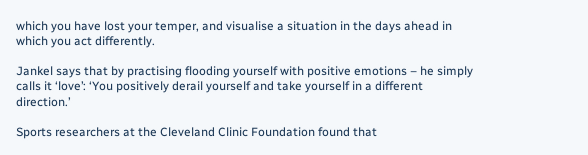which you have lost your temper, and visualise a situation in the days ahead in which you act differently.

Jankel says that by practising flooding yourself with positive emotions – he simply calls it ‘love’: ‘You positively derail yourself and take yourself in a different direction.’

Sports researchers at the Cleveland Clinic Foundation found that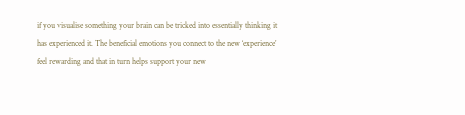if you visualise something your brain can be tricked into essentially thinking it has experienced it. The beneficial emotions you connect to the new ‘experience’ feel rewarding and that in turn helps support your new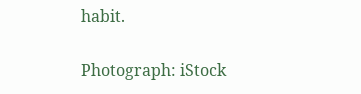habit.

Photograph: iStock